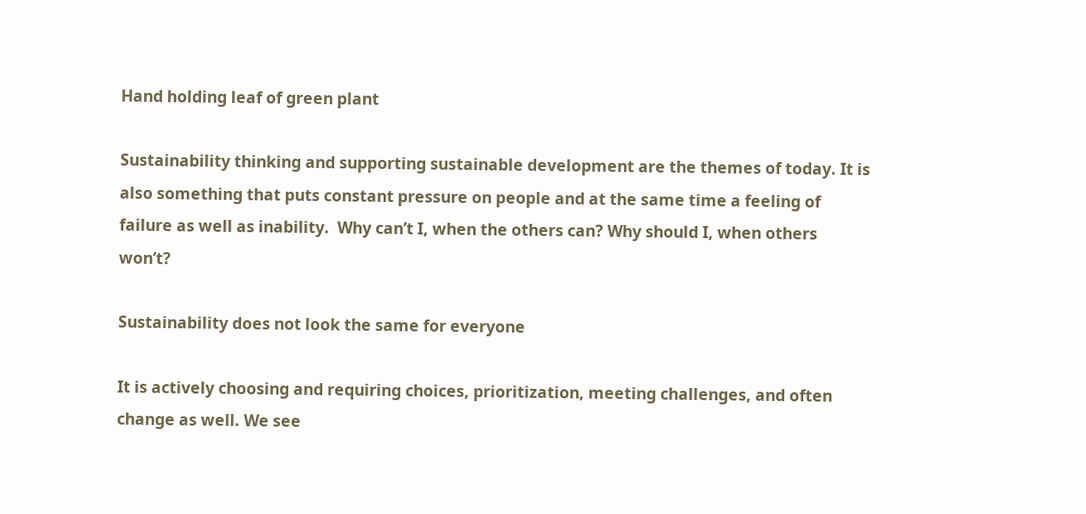Hand holding leaf of green plant

Sustainability thinking and supporting sustainable development are the themes of today. It is also something that puts constant pressure on people and at the same time a feeling of failure as well as inability.  Why can’t I, when the others can? Why should I, when others won’t?

Sustainability does not look the same for everyone

It is actively choosing and requiring choices, prioritization, meeting challenges, and often change as well. We see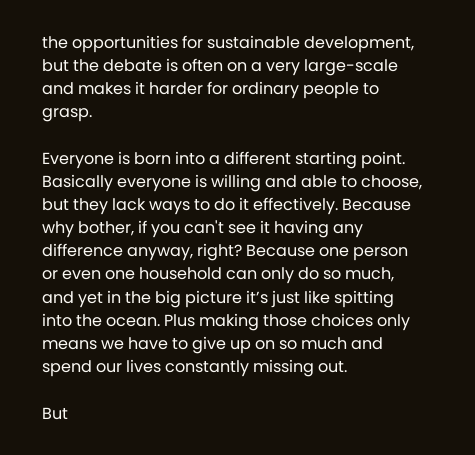the opportunities for sustainable development, but the debate is often on a very large-scale and makes it harder for ordinary people to grasp.

Everyone is born into a different starting point. Basically everyone is willing and able to choose, but they lack ways to do it effectively. Because why bother, if you can't see it having any difference anyway, right? Because one person or even one household can only do so much, and yet in the big picture it’s just like spitting into the ocean. Plus making those choices only means we have to give up on so much and spend our lives constantly missing out.

But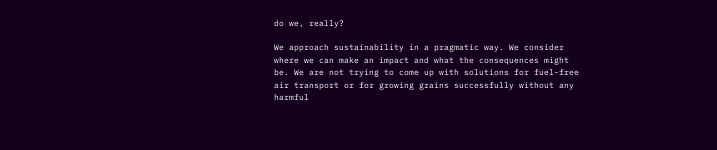do we, really?

We approach sustainability in a pragmatic way. We consider where we can make an impact and what the consequences might be. We are not trying to come up with solutions for fuel-free air transport or for growing grains successfully without any harmful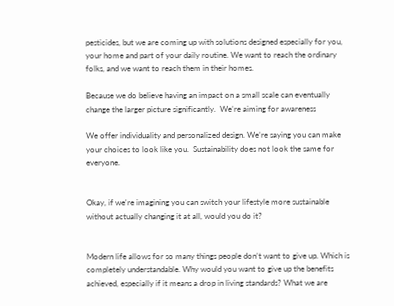pesticides, but we are coming up with solutions designed especially for you, your home and part of your daily routine. We want to reach the ordinary folks, and we want to reach them in their homes.

Because we do believe having an impact on a small scale can eventually change the larger picture significantly.  We’re aiming for awareness

We offer individuality and personalized design. We’re saying you can make your choices to look like you.  Sustainability does not look the same for everyone.


Okay, if we're imagining you can switch your lifestyle more sustainable without actually changing it at all, would you do it?


Modern life allows for so many things people don’t want to give up. Which is completely understandable. Why would you want to give up the benefits achieved, especially if it means a drop in living standards? What we are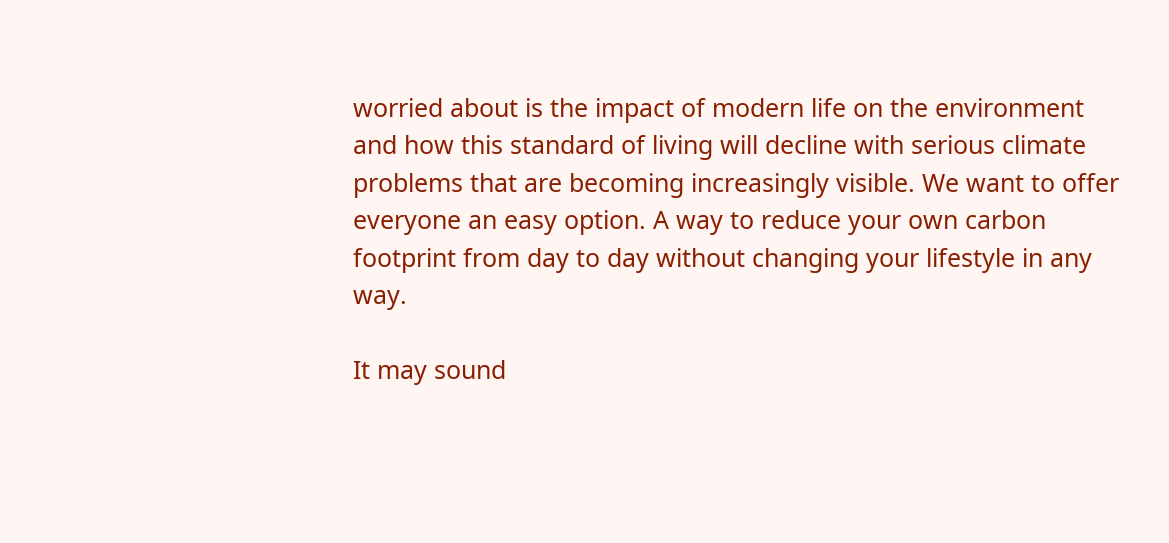worried about is the impact of modern life on the environment and how this standard of living will decline with serious climate problems that are becoming increasingly visible. We want to offer everyone an easy option. A way to reduce your own carbon footprint from day to day without changing your lifestyle in any way.

It may sound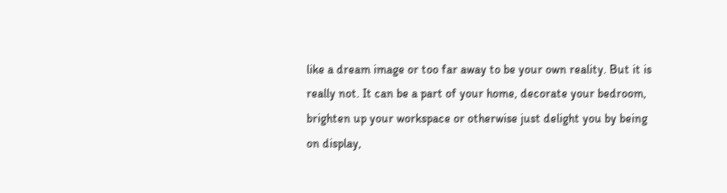like a dream image or too far away to be your own reality. But it is really not. It can be a part of your home, decorate your bedroom, brighten up your workspace or otherwise just delight you by being on display,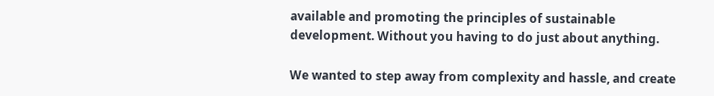available and promoting the principles of sustainable development. Without you having to do just about anything.

We wanted to step away from complexity and hassle, and create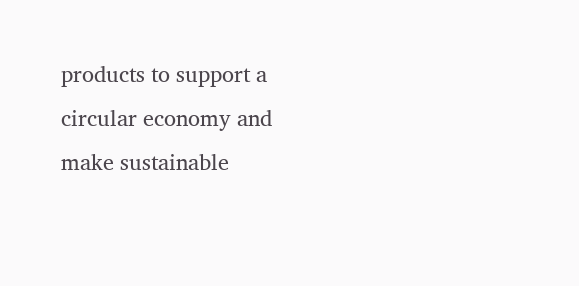products to support a circular economy and make sustainable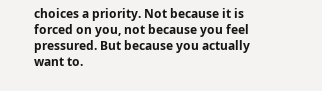choices a priority. Not because it is forced on you, not because you feel pressured. But because you actually want to.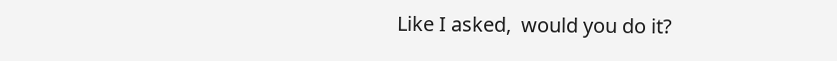Like I asked,  would you do it?